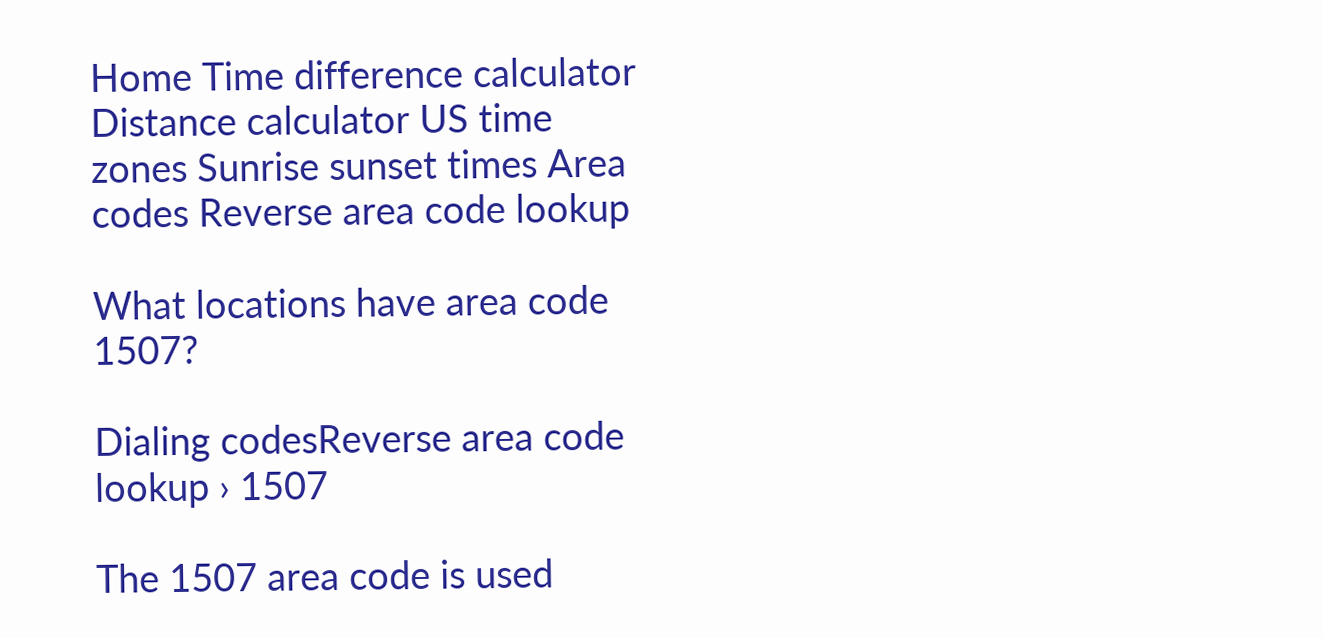Home Time difference calculator Distance calculator US time zones Sunrise sunset times Area codes Reverse area code lookup

What locations have area code 1507?

Dialing codesReverse area code lookup › 1507

The 1507 area code is used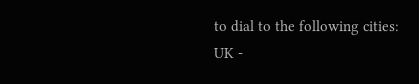to dial to the following cities:
UK -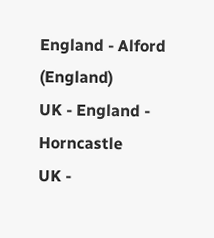England - Alford (England)
UK - England - Horncastle
UK -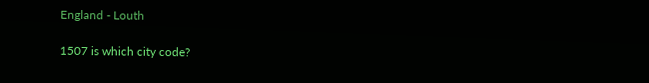England - Louth

1507 is which city code?